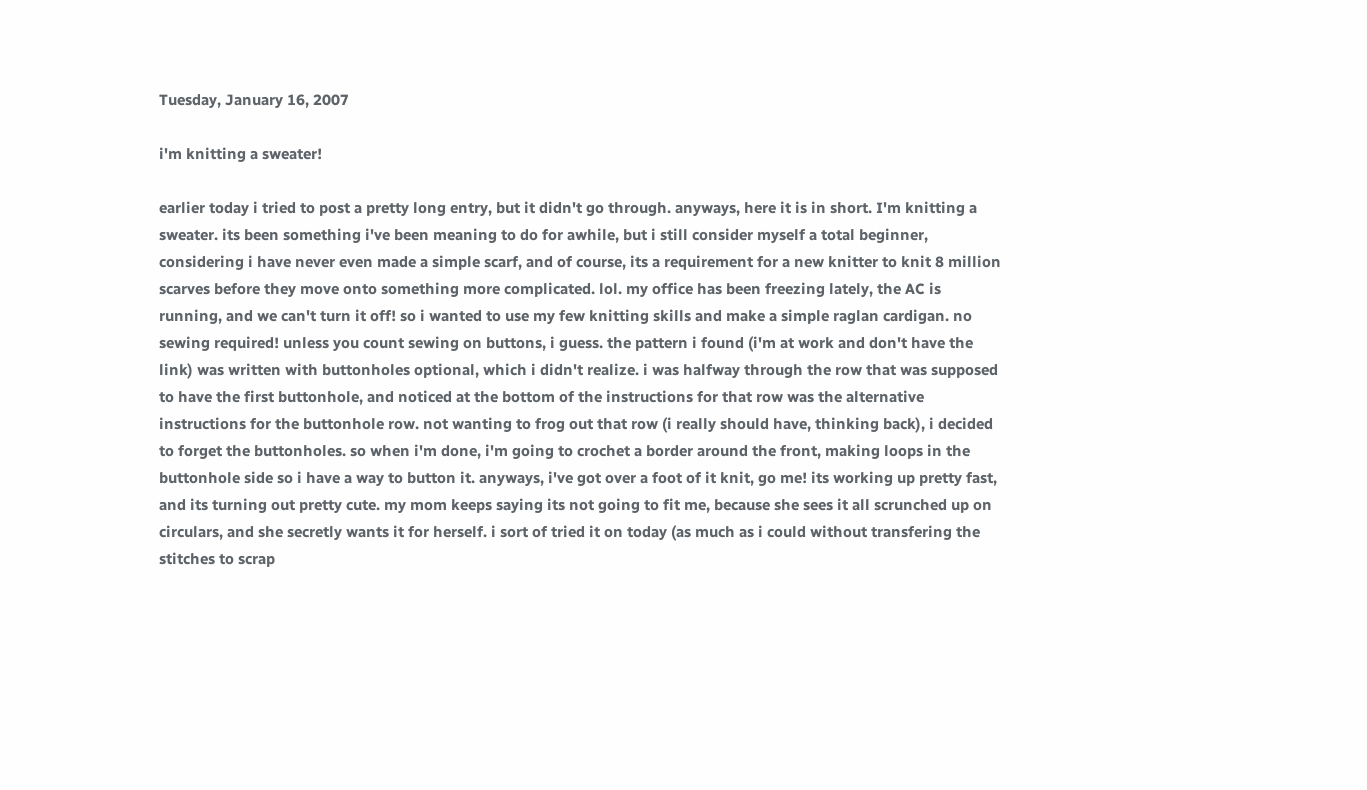Tuesday, January 16, 2007

i'm knitting a sweater!

earlier today i tried to post a pretty long entry, but it didn't go through. anyways, here it is in short. I'm knitting a sweater. its been something i've been meaning to do for awhile, but i still consider myself a total beginner, considering i have never even made a simple scarf, and of course, its a requirement for a new knitter to knit 8 million scarves before they move onto something more complicated. lol. my office has been freezing lately, the AC is running, and we can't turn it off! so i wanted to use my few knitting skills and make a simple raglan cardigan. no sewing required! unless you count sewing on buttons, i guess. the pattern i found (i'm at work and don't have the link) was written with buttonholes optional, which i didn't realize. i was halfway through the row that was supposed to have the first buttonhole, and noticed at the bottom of the instructions for that row was the alternative instructions for the buttonhole row. not wanting to frog out that row (i really should have, thinking back), i decided to forget the buttonholes. so when i'm done, i'm going to crochet a border around the front, making loops in the buttonhole side so i have a way to button it. anyways, i've got over a foot of it knit, go me! its working up pretty fast, and its turning out pretty cute. my mom keeps saying its not going to fit me, because she sees it all scrunched up on circulars, and she secretly wants it for herself. i sort of tried it on today (as much as i could without transfering the stitches to scrap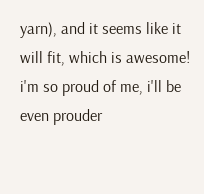yarn), and it seems like it will fit, which is awesome! i'm so proud of me, i'll be even prouder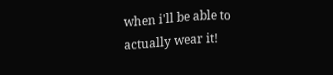when i'll be able to actually wear it!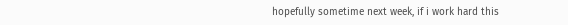hopefully sometime next week, if i work hard this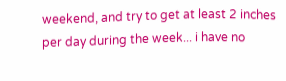weekend, and try to get at least 2 inches per day during the week... i have no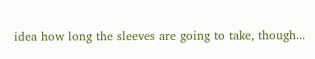idea how long the sleeves are going to take, though...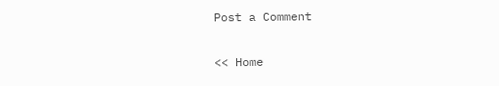Post a Comment

<< Home